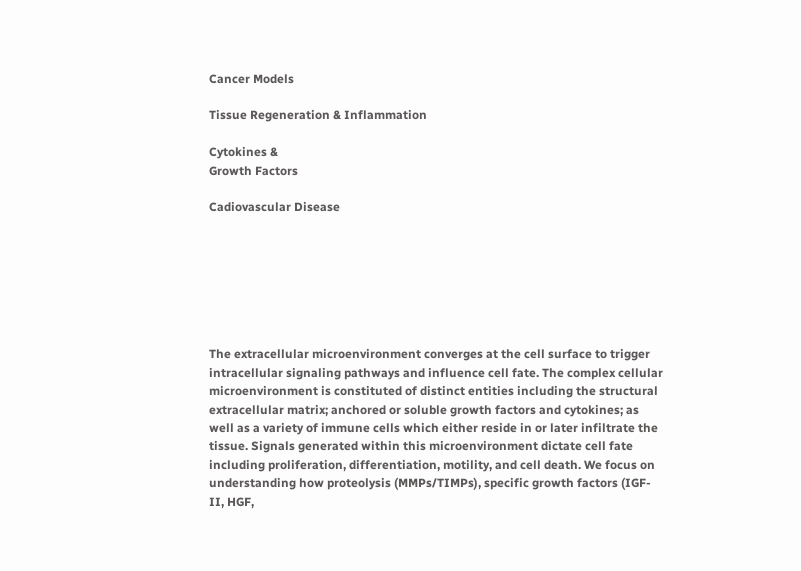Cancer Models

Tissue Regeneration & Inflammation

Cytokines &
Growth Factors

Cadiovascular Disease







The extracellular microenvironment converges at the cell surface to trigger intracellular signaling pathways and influence cell fate. The complex cellular microenvironment is constituted of distinct entities including the structural extracellular matrix; anchored or soluble growth factors and cytokines; as well as a variety of immune cells which either reside in or later infiltrate the tissue. Signals generated within this microenvironment dictate cell fate including proliferation, differentiation, motility, and cell death. We focus on understanding how proteolysis (MMPs/TIMPs), specific growth factors (IGF-II, HGF,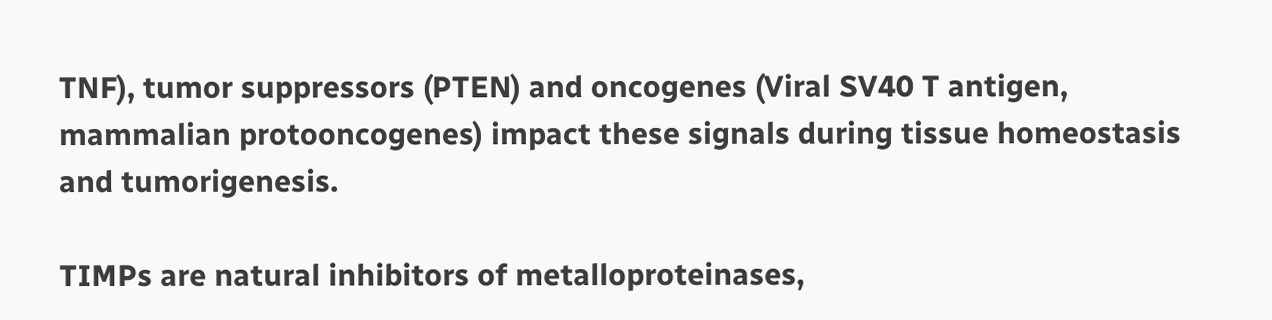TNF), tumor suppressors (PTEN) and oncogenes (Viral SV40 T antigen, mammalian protooncogenes) impact these signals during tissue homeostasis and tumorigenesis.

TIMPs are natural inhibitors of metalloproteinases,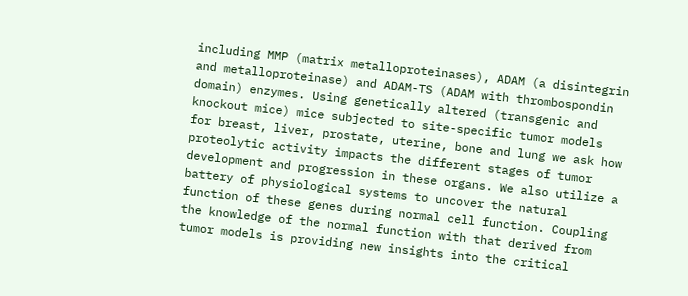including MMP (matrix metalloproteinases), ADAM (a disintegrin and metalloproteinase) and ADAM-TS (ADAM with thrombospondin domain) enzymes. Using genetically altered (transgenic and knockout mice) mice subjected to site-specific tumor models for breast, liver, prostate, uterine, bone and lung we ask how proteolytic activity impacts the different stages of tumor development and progression in these organs. We also utilize a battery of physiological systems to uncover the natural function of these genes during normal cell function. Coupling the knowledge of the normal function with that derived from tumor models is providing new insights into the critical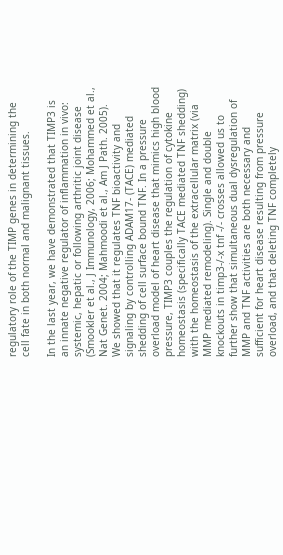regulatory role of the TIMP genes in determining the cell fate in both normal and malignant tissues.

In the last year, we have demonstrated that TIMP3 is an innate negative regulator of inflammation in vivo: systemic, hepatic or following arthritic joint disease (Smookler et al., J Immunology, 2006; Mohammed et al., Nat Genet. 2004; Mahmoodi et al., Am J Path. 2005). We showed that it regulates TNF bioactivity and signaling by controlling ADAM17- (TACE) mediated shedding of cell surface bound TNF. In a pressure overload model of heart disease that mimics high blood pressure, TIMP3 couples the regulation of cytokine homeostasis (specifically TACE mediated TNF shedding) with the homeostasis of the extracellular matrix (via MMP mediated remodeling). Single and double knockouts in timp3-/-x tnf -/- crosses allowed us to further show that simultaneous dual dysregulation of MMP and TNF activities are both necessary and sufficient for heart disease resulting from pressure overload, and that deleting TNF completely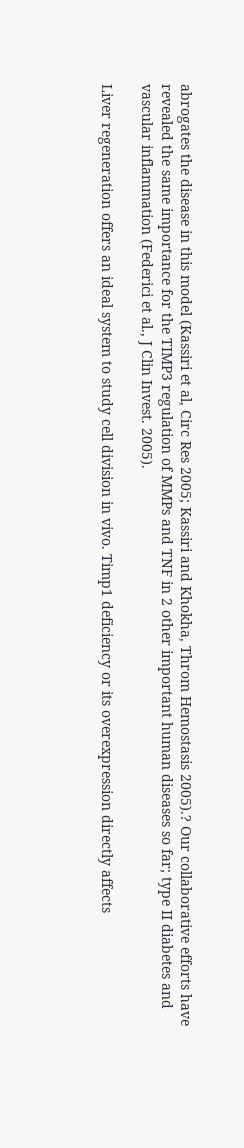abrogates the disease in this model (Kassiri et al, Circ Res 2005; Kassiri and Khokha, Throm Hemostasis 2005).? Our collaborative efforts have revealed the same importance for the TIMP3 regulation of MMPs and TNF in 2 other important human diseases so far; type II diabetes and vascular inflammation (Federici et al., J Clin Invest. 2005).

Liver regeneration offers an ideal system to study cell division in vivo. Timp1 deficiency or its overexpression directly affects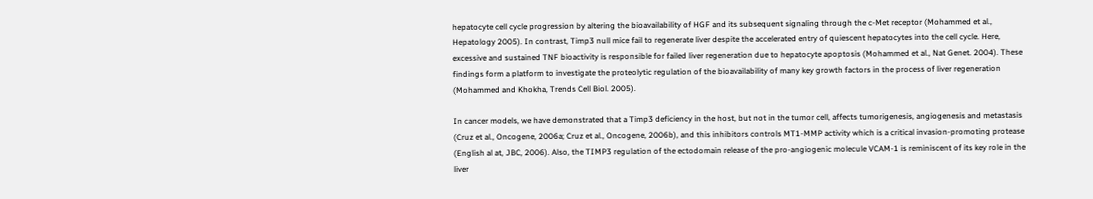hepatocyte cell cycle progression by altering the bioavailability of HGF and its subsequent signaling through the c-Met receptor (Mohammed et al., Hepatology 2005). In contrast, Timp3 null mice fail to regenerate liver despite the accelerated entry of quiescent hepatocytes into the cell cycle. Here, excessive and sustained TNF bioactivity is responsible for failed liver regeneration due to hepatocyte apoptosis (Mohammed et al., Nat Genet. 2004). These findings form a platform to investigate the proteolytic regulation of the bioavailability of many key growth factors in the process of liver regeneration (Mohammed and Khokha, Trends Cell Biol. 2005).

In cancer models, we have demonstrated that a Timp3 deficiency in the host, but not in the tumor cell, affects tumorigenesis, angiogenesis and metastasis (Cruz et al., Oncogene, 2006a; Cruz et al., Oncogene, 2006b), and this inhibitors controls MT1-MMP activity which is a critical invasion-promoting protease (English al at, JBC, 2006). Also, the TIMP3 regulation of the ectodomain release of the pro-angiogenic molecule VCAM-1 is reminiscent of its key role in the liver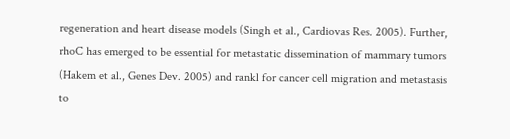regeneration and heart disease models (Singh et al., Cardiovas Res. 2005). Further, rhoC has emerged to be essential for metastatic dissemination of mammary tumors (Hakem et al., Genes Dev. 2005) and rankl for cancer cell migration and metastasis to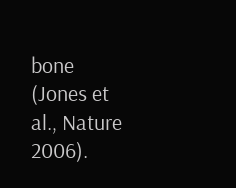bone (Jones et al., Nature 2006).